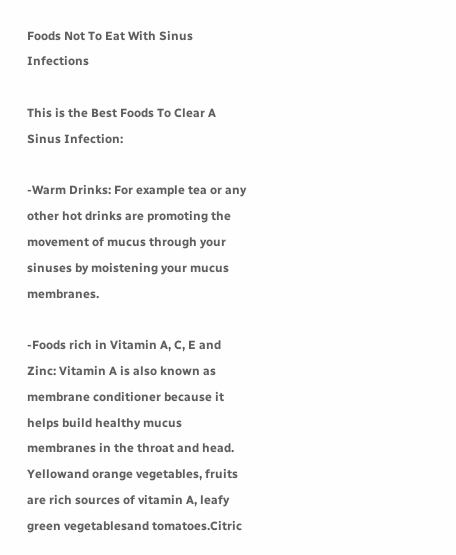Foods Not To Eat With Sinus Infections

This is the Best Foods To Clear A Sinus Infection:

-Warm Drinks: For example tea or any other hot drinks are promoting the movement of mucus through your sinuses by moistening your mucus membranes.

-Foods rich in Vitamin A, C, E and Zinc: Vitamin A is also known as membrane conditioner because it helps build healthy mucus membranes in the throat and head. Yellowand orange vegetables, fruits are rich sources of vitamin A, leafy green vegetablesand tomatoes.Citric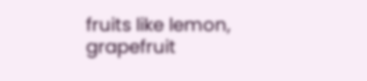fruits like lemon, grapefruit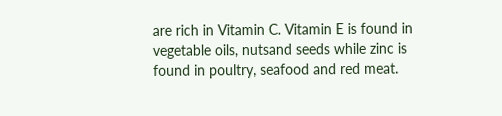are rich in Vitamin C. Vitamin E is found in vegetable oils, nutsand seeds while zinc is found in poultry, seafood and red meat.